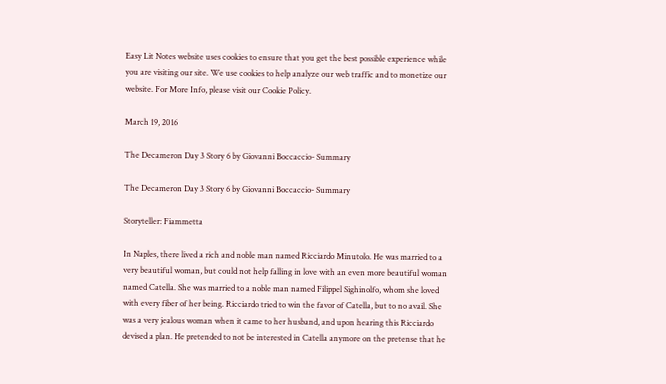Easy Lit Notes website uses cookies to ensure that you get the best possible experience while you are visiting our site. We use cookies to help analyze our web traffic and to monetize our website. For More Info, please visit our Cookie Policy.

March 19, 2016

The Decameron Day 3 Story 6 by Giovanni Boccaccio- Summary

The Decameron Day 3 Story 6 by Giovanni Boccaccio- Summary

Storyteller: Fiammetta

In Naples, there lived a rich and noble man named Ricciardo Minutolo. He was married to a very beautiful woman, but could not help falling in love with an even more beautiful woman named Catella. She was married to a noble man named Filippel Sighinolfo, whom she loved with every fiber of her being. Ricciardo tried to win the favor of Catella, but to no avail. She was a very jealous woman when it came to her husband, and upon hearing this Ricciardo devised a plan. He pretended to not be interested in Catella anymore on the pretense that he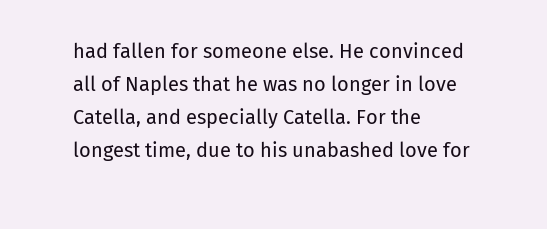had fallen for someone else. He convinced all of Naples that he was no longer in love Catella, and especially Catella. For the longest time, due to his unabashed love for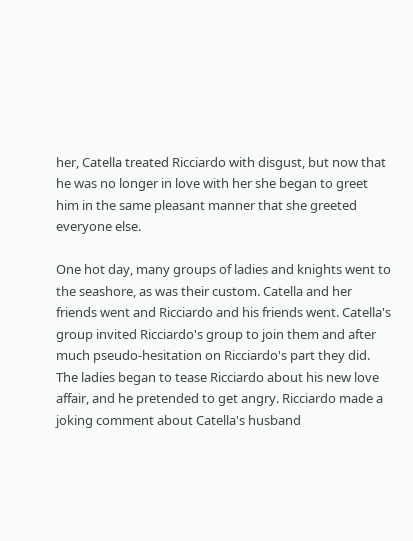her, Catella treated Ricciardo with disgust, but now that he was no longer in love with her she began to greet him in the same pleasant manner that she greeted everyone else.

One hot day, many groups of ladies and knights went to the seashore, as was their custom. Catella and her friends went and Ricciardo and his friends went. Catella's group invited Ricciardo's group to join them and after much pseudo-hesitation on Ricciardo's part they did. The ladies began to tease Ricciardo about his new love affair, and he pretended to get angry. Ricciardo made a joking comment about Catella's husband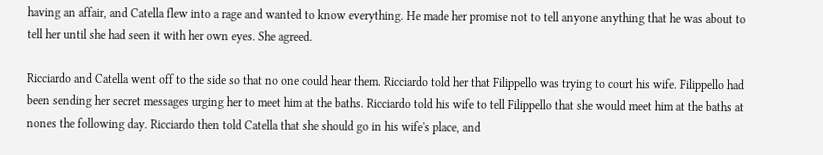having an affair, and Catella flew into a rage and wanted to know everything. He made her promise not to tell anyone anything that he was about to tell her until she had seen it with her own eyes. She agreed.

Ricciardo and Catella went off to the side so that no one could hear them. Ricciardo told her that Filippello was trying to court his wife. Filippello had been sending her secret messages urging her to meet him at the baths. Ricciardo told his wife to tell Filippello that she would meet him at the baths at nones the following day. Ricciardo then told Catella that she should go in his wife's place, and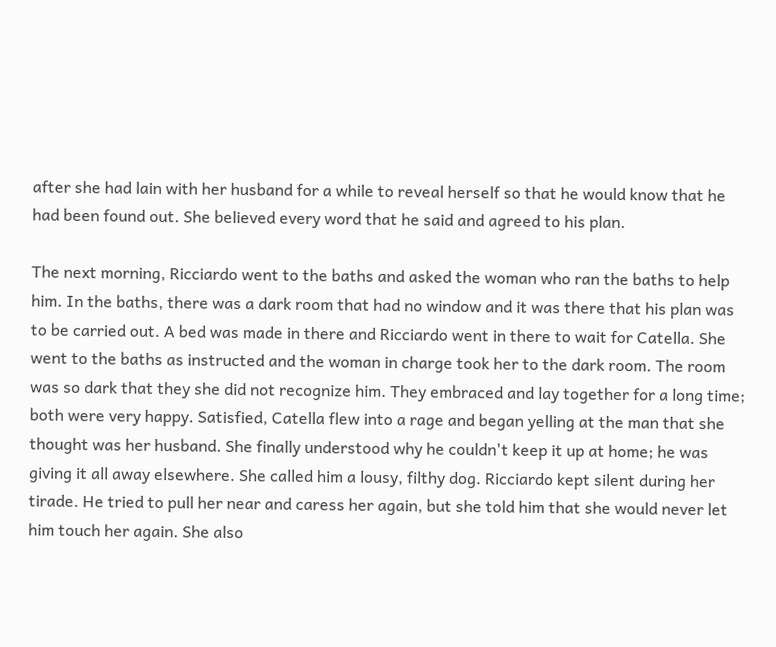after she had lain with her husband for a while to reveal herself so that he would know that he had been found out. She believed every word that he said and agreed to his plan.

The next morning, Ricciardo went to the baths and asked the woman who ran the baths to help him. In the baths, there was a dark room that had no window and it was there that his plan was to be carried out. A bed was made in there and Ricciardo went in there to wait for Catella. She went to the baths as instructed and the woman in charge took her to the dark room. The room was so dark that they she did not recognize him. They embraced and lay together for a long time; both were very happy. Satisfied, Catella flew into a rage and began yelling at the man that she thought was her husband. She finally understood why he couldn't keep it up at home; he was giving it all away elsewhere. She called him a lousy, filthy dog. Ricciardo kept silent during her tirade. He tried to pull her near and caress her again, but she told him that she would never let him touch her again. She also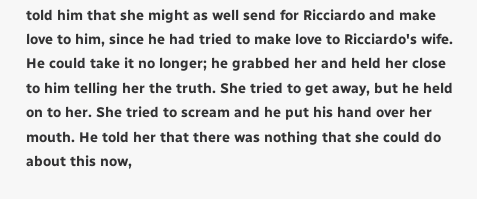told him that she might as well send for Ricciardo and make love to him, since he had tried to make love to Ricciardo's wife. He could take it no longer; he grabbed her and held her close to him telling her the truth. She tried to get away, but he held on to her. She tried to scream and he put his hand over her mouth. He told her that there was nothing that she could do about this now,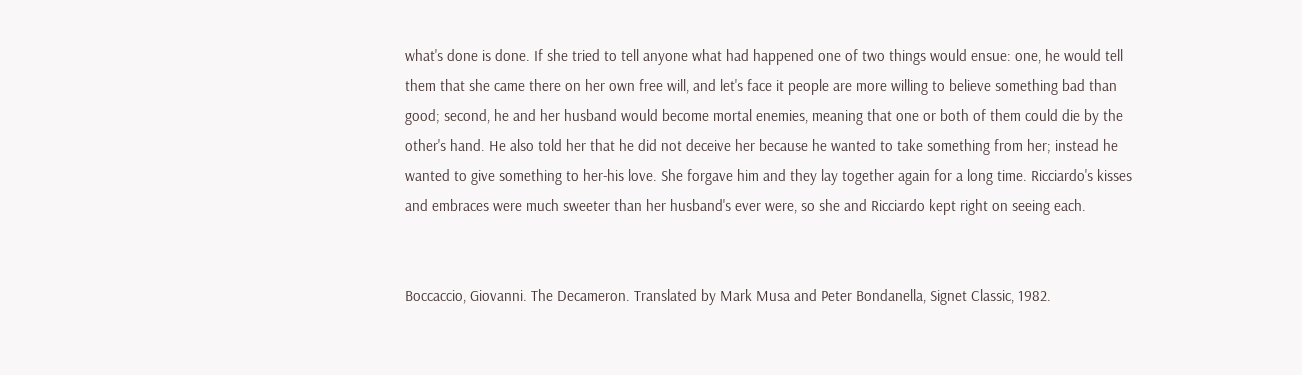what's done is done. If she tried to tell anyone what had happened one of two things would ensue: one, he would tell them that she came there on her own free will, and let's face it people are more willing to believe something bad than good; second, he and her husband would become mortal enemies, meaning that one or both of them could die by the other's hand. He also told her that he did not deceive her because he wanted to take something from her; instead he wanted to give something to her-his love. She forgave him and they lay together again for a long time. Ricciardo's kisses and embraces were much sweeter than her husband's ever were, so she and Ricciardo kept right on seeing each.


Boccaccio, Giovanni. The Decameron. Translated by Mark Musa and Peter Bondanella, Signet Classic, 1982.